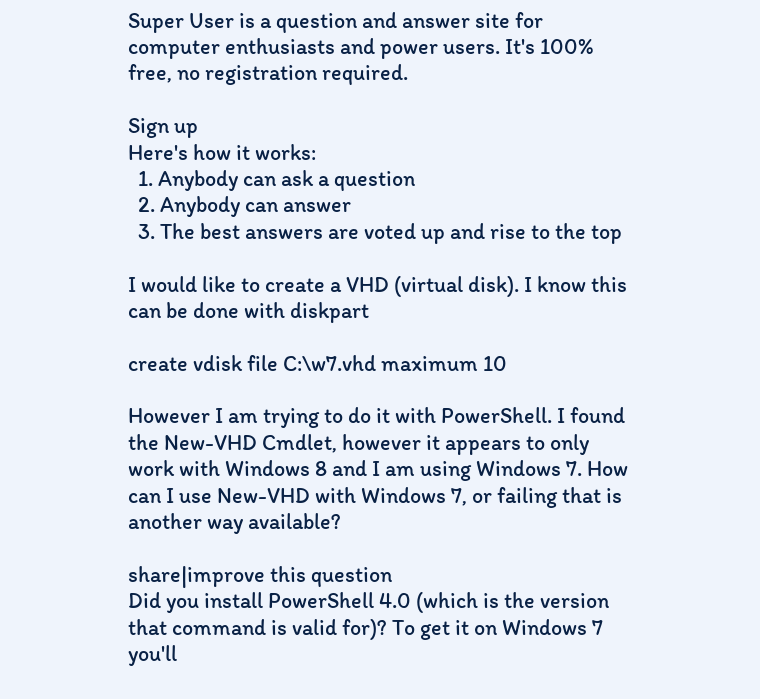Super User is a question and answer site for computer enthusiasts and power users. It's 100% free, no registration required.

Sign up
Here's how it works:
  1. Anybody can ask a question
  2. Anybody can answer
  3. The best answers are voted up and rise to the top

I would like to create a VHD (virtual disk). I know this can be done with diskpart

create vdisk file C:\w7.vhd maximum 10

However I am trying to do it with PowerShell. I found the New-VHD Cmdlet, however it appears to only work with Windows 8 and I am using Windows 7. How can I use New-VHD with Windows 7, or failing that is another way available?

share|improve this question
Did you install PowerShell 4.0 (which is the version that command is valid for)? To get it on Windows 7 you'll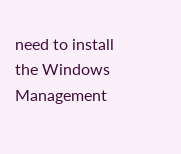need to install the Windows Management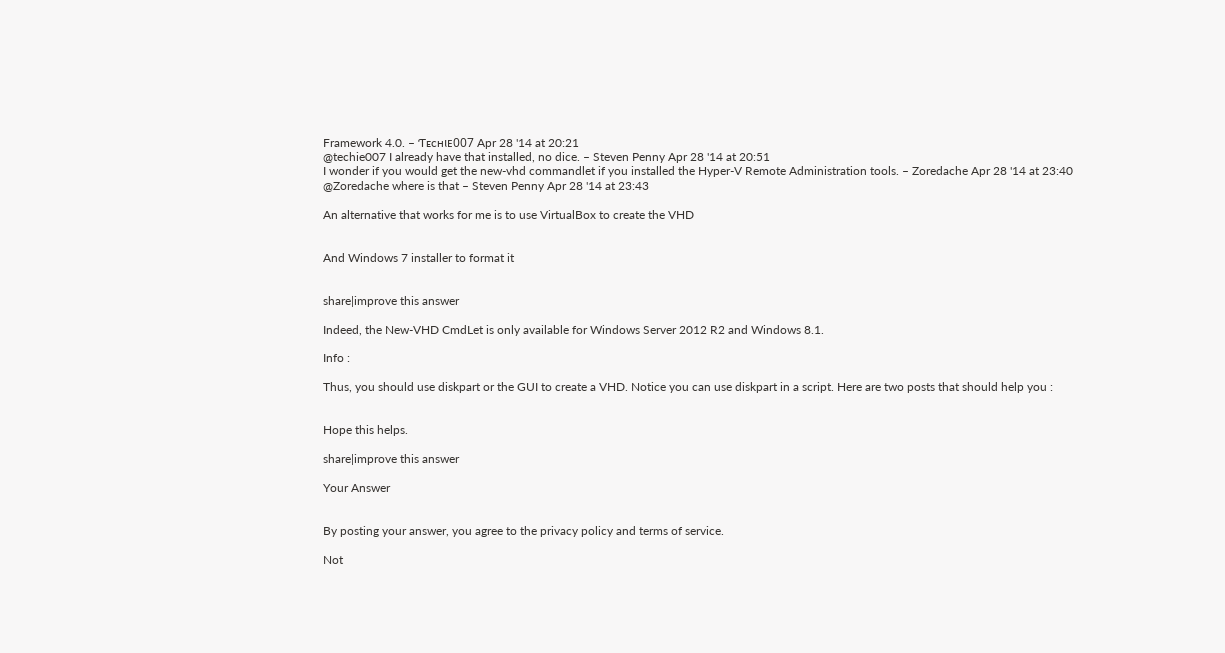Framework 4.0. – Ƭᴇcʜιᴇ007 Apr 28 '14 at 20:21
@techie007 I already have that installed, no dice. – Steven Penny Apr 28 '14 at 20:51
I wonder if you would get the new-vhd commandlet if you installed the Hyper-V Remote Administration tools. – Zoredache Apr 28 '14 at 23:40
@Zoredache where is that – Steven Penny Apr 28 '14 at 23:43

An alternative that works for me is to use VirtualBox to create the VHD


And Windows 7 installer to format it


share|improve this answer

Indeed, the New-VHD CmdLet is only available for Windows Server 2012 R2 and Windows 8.1.

Info :

Thus, you should use diskpart or the GUI to create a VHD. Notice you can use diskpart in a script. Here are two posts that should help you :


Hope this helps.

share|improve this answer

Your Answer


By posting your answer, you agree to the privacy policy and terms of service.

Not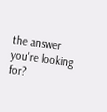the answer you're looking for?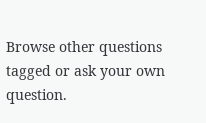Browse other questions tagged or ask your own question.